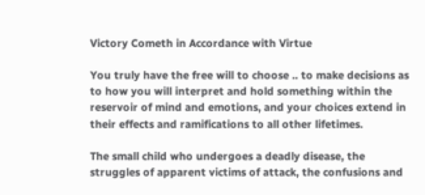Victory Cometh in Accordance with Virtue

You truly have the free will to choose .. to make decisions as to how you will interpret and hold something within the reservoir of mind and emotions, and your choices extend in their effects and ramifications to all other lifetimes.

The small child who undergoes a deadly disease, the struggles of apparent victims of attack, the confusions and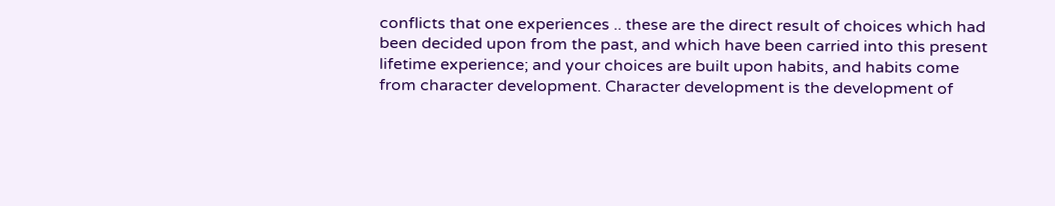conflicts that one experiences .. these are the direct result of choices which had been decided upon from the past, and which have been carried into this present lifetime experience; and your choices are built upon habits, and habits come from character development. Character development is the development of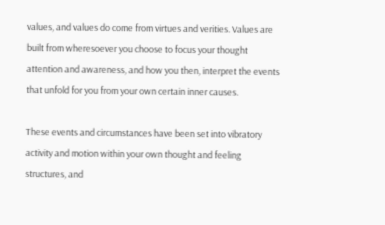values, and values do come from virtues and verities. Values are built from wheresoever you choose to focus your thought attention and awareness, and how you then, interpret the events that unfold for you from your own certain inner causes.

These events and circumstances have been set into vibratory activity and motion within your own thought and feeling structures, and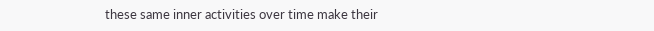these same inner activities over time make their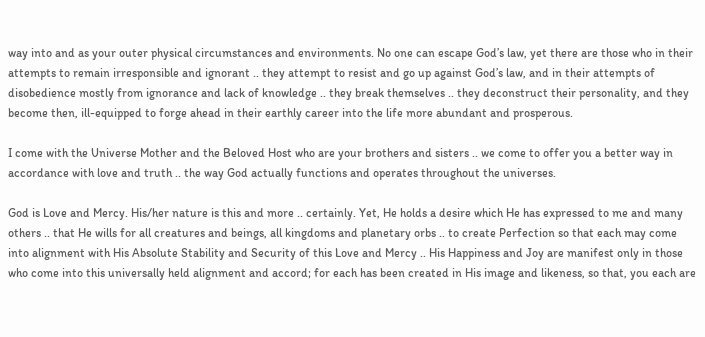way into and as your outer physical circumstances and environments. No one can escape God’s law, yet there are those who in their attempts to remain irresponsible and ignorant .. they attempt to resist and go up against God’s law, and in their attempts of disobedience mostly from ignorance and lack of knowledge .. they break themselves .. they deconstruct their personality, and they become then, ill-equipped to forge ahead in their earthly career into the life more abundant and prosperous.

I come with the Universe Mother and the Beloved Host who are your brothers and sisters .. we come to offer you a better way in accordance with love and truth .. the way God actually functions and operates throughout the universes.

God is Love and Mercy. His/her nature is this and more .. certainly. Yet, He holds a desire which He has expressed to me and many others .. that He wills for all creatures and beings, all kingdoms and planetary orbs .. to create Perfection so that each may come into alignment with His Absolute Stability and Security of this Love and Mercy .. His Happiness and Joy are manifest only in those who come into this universally held alignment and accord; for each has been created in His image and likeness, so that, you each are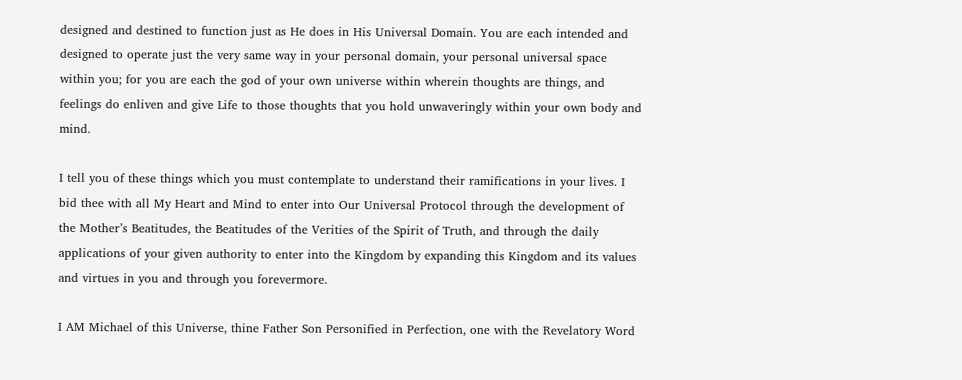designed and destined to function just as He does in His Universal Domain. You are each intended and designed to operate just the very same way in your personal domain, your personal universal space within you; for you are each the god of your own universe within wherein thoughts are things, and feelings do enliven and give Life to those thoughts that you hold unwaveringly within your own body and mind.

I tell you of these things which you must contemplate to understand their ramifications in your lives. I bid thee with all My Heart and Mind to enter into Our Universal Protocol through the development of the Mother’s Beatitudes, the Beatitudes of the Verities of the Spirit of Truth, and through the daily applications of your given authority to enter into the Kingdom by expanding this Kingdom and its values and virtues in you and through you forevermore.

I AM Michael of this Universe, thine Father Son Personified in Perfection, one with the Revelatory Word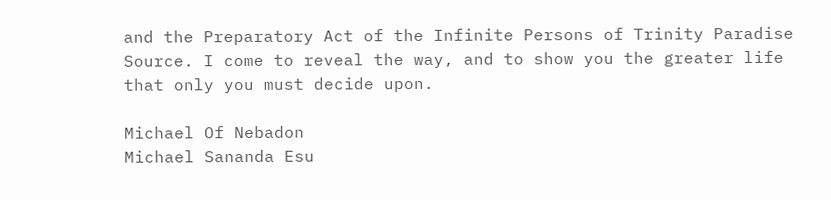and the Preparatory Act of the Infinite Persons of Trinity Paradise Source. I come to reveal the way, and to show you the greater life that only you must decide upon.

Michael Of Nebadon
Michael Sananda Esu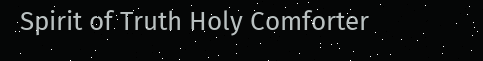Spirit of Truth Holy Comforter